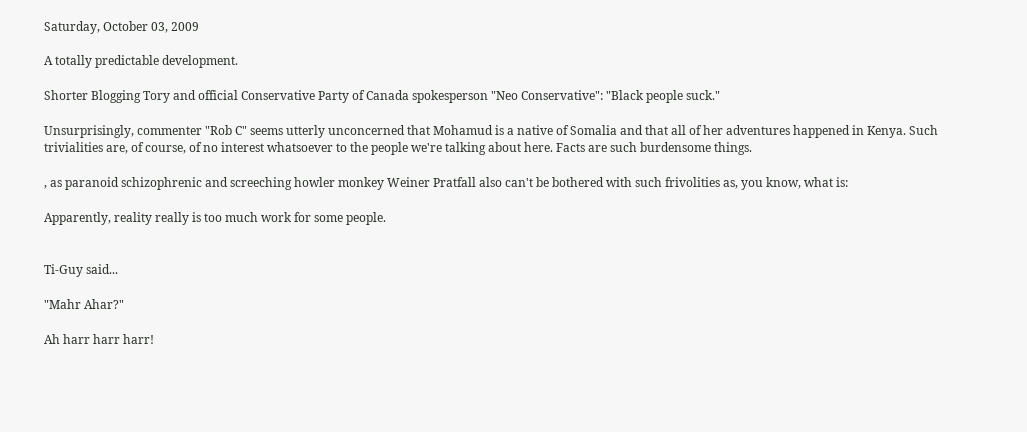Saturday, October 03, 2009

A totally predictable development.

Shorter Blogging Tory and official Conservative Party of Canada spokesperson "Neo Conservative": "Black people suck."

Unsurprisingly, commenter "Rob C" seems utterly unconcerned that Mohamud is a native of Somalia and that all of her adventures happened in Kenya. Such trivialities are, of course, of no interest whatsoever to the people we're talking about here. Facts are such burdensome things.

, as paranoid schizophrenic and screeching howler monkey Weiner Pratfall also can't be bothered with such frivolities as, you know, what is:

Apparently, reality really is too much work for some people.


Ti-Guy said...

"Mahr Ahar?"

Ah harr harr harr!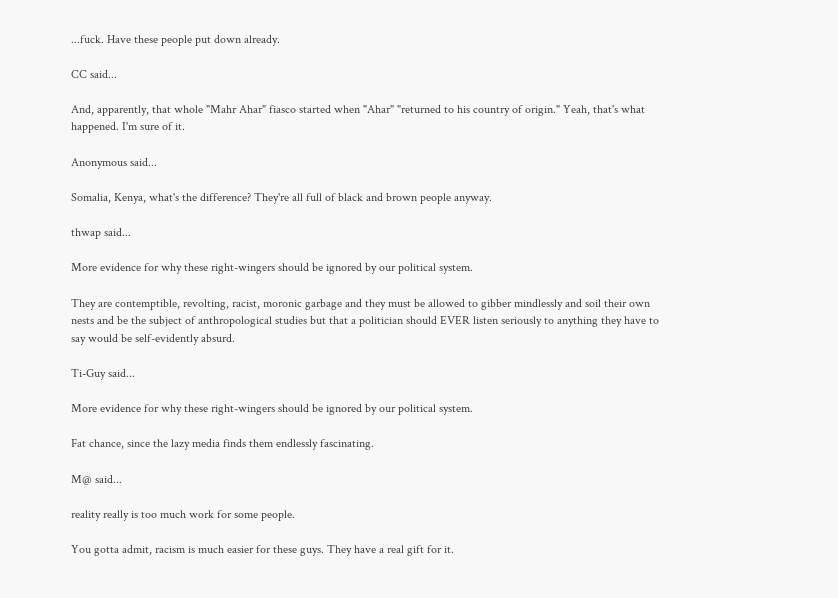...fuck. Have these people put down already.

CC said...

And, apparently, that whole "Mahr Ahar" fiasco started when "Ahar" "returned to his country of origin." Yeah, that's what happened. I'm sure of it.

Anonymous said...

Somalia, Kenya, what's the difference? They're all full of black and brown people anyway.

thwap said...

More evidence for why these right-wingers should be ignored by our political system.

They are contemptible, revolting, racist, moronic garbage and they must be allowed to gibber mindlessly and soil their own nests and be the subject of anthropological studies but that a politician should EVER listen seriously to anything they have to say would be self-evidently absurd.

Ti-Guy said...

More evidence for why these right-wingers should be ignored by our political system.

Fat chance, since the lazy media finds them endlessly fascinating.

M@ said...

reality really is too much work for some people.

You gotta admit, racism is much easier for these guys. They have a real gift for it.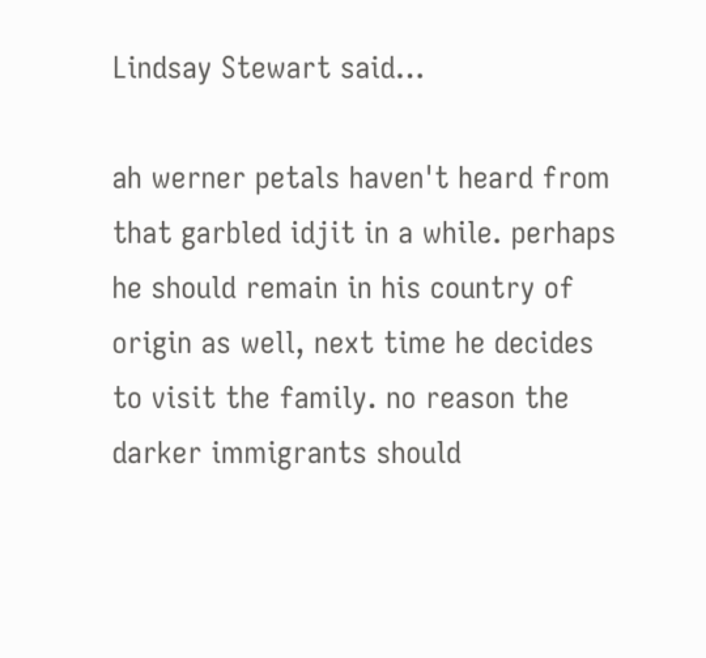Lindsay Stewart said...

ah werner petals haven't heard from that garbled idjit in a while. perhaps he should remain in his country of origin as well, next time he decides to visit the family. no reason the darker immigrants should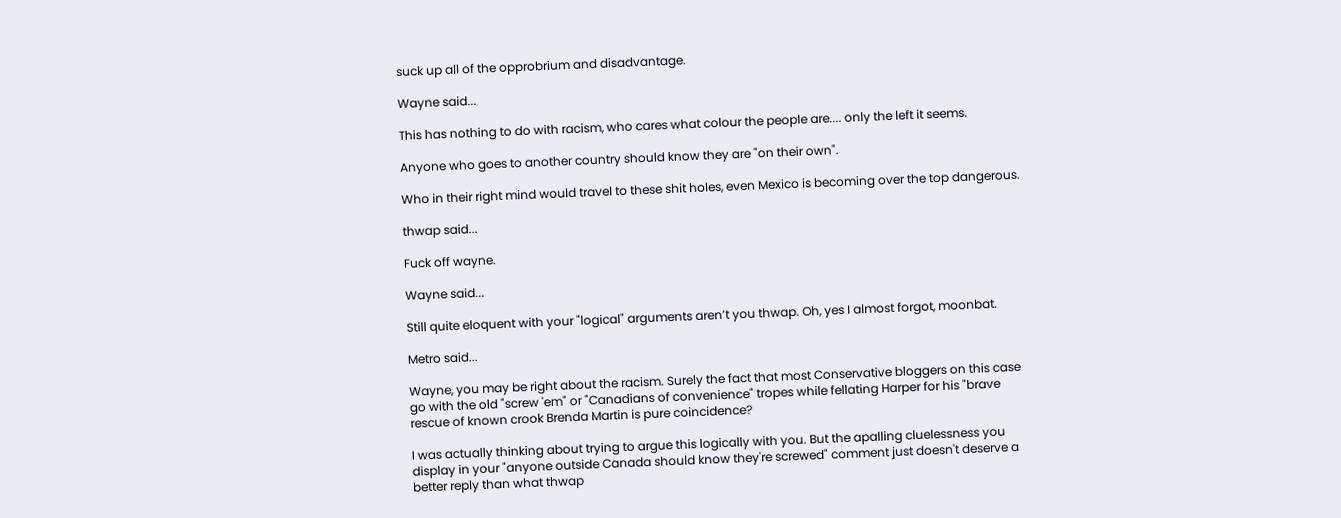suck up all of the opprobrium and disadvantage.

Wayne said...

This has nothing to do with racism, who cares what colour the people are.... only the left it seems.

Anyone who goes to another country should know they are "on their own".

Who in their right mind would travel to these shit holes, even Mexico is becoming over the top dangerous.

thwap said...

Fuck off wayne.

Wayne said...

Still quite eloquent with your "logical" arguments aren’t you thwap. Oh, yes I almost forgot, moonbat.

Metro said...

Wayne, you may be right about the racism. Surely the fact that most Conservative bloggers on this case go with the old "screw 'em" or "Canadians of convenience" tropes while fellating Harper for his "brave rescue of known crook Brenda Martin is pure coincidence?

I was actually thinking about trying to argue this logically with you. But the apalling cluelessness you display in your "anyone outside Canada should know they're screwed" comment just doesn't deserve a better reply than what thwap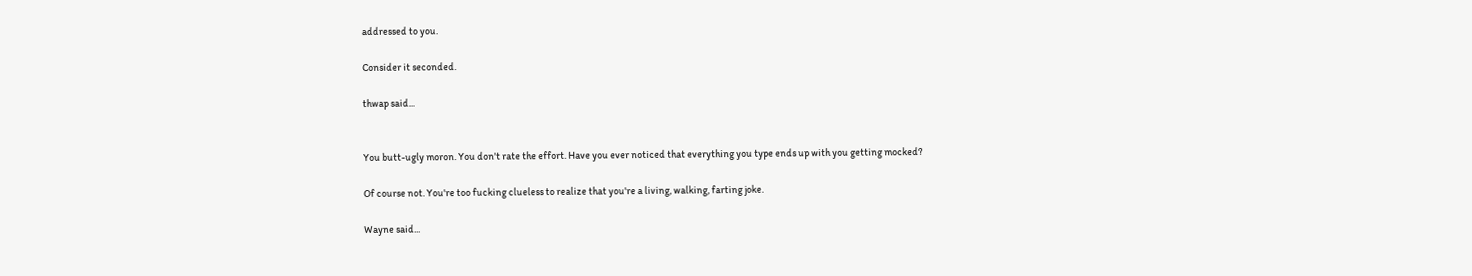addressed to you.

Consider it seconded.

thwap said...


You butt-ugly moron. You don't rate the effort. Have you ever noticed that everything you type ends up with you getting mocked?

Of course not. You're too fucking clueless to realize that you're a living, walking, farting joke.

Wayne said...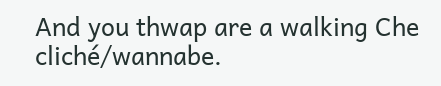And you thwap are a walking Che cliché/wannabe.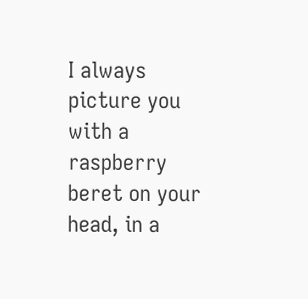I always picture you with a raspberry beret on your head, in a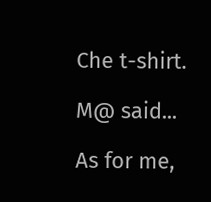Che t-shirt.

M@ said...

As for me,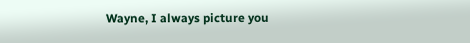Wayne, I always picture you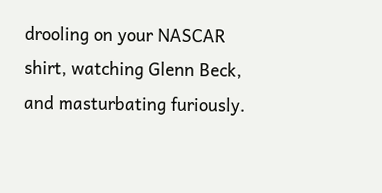drooling on your NASCAR shirt, watching Glenn Beck, and masturbating furiously.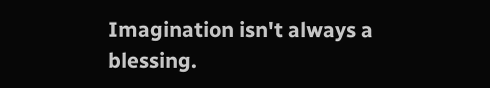Imagination isn't always a blessing.